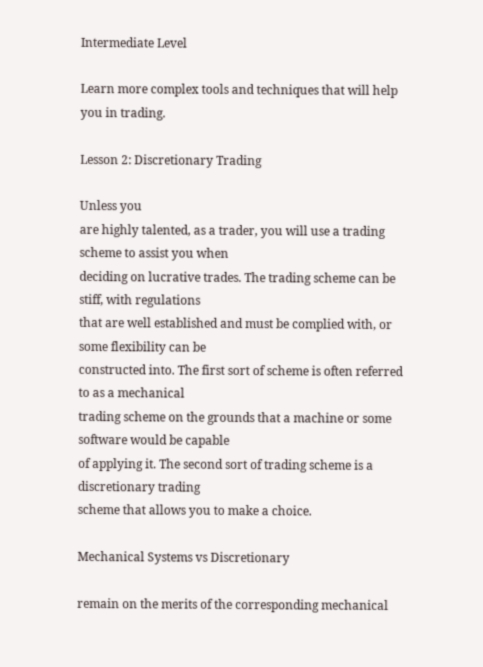Intermediate Level

Learn more complex tools and techniques that will help you in trading.

Lesson 2: Discretionary Trading

Unless you
are highly talented, as a trader, you will use a trading scheme to assist you when
deciding on lucrative trades. The trading scheme can be stiff, with regulations
that are well established and must be complied with, or some flexibility can be
constructed into. The first sort of scheme is often referred to as a mechanical
trading scheme on the grounds that a machine or some software would be capable
of applying it. The second sort of trading scheme is a discretionary trading
scheme that allows you to make a choice.

Mechanical Systems vs Discretionary

remain on the merits of the corresponding mechanical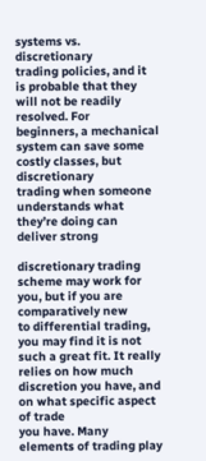systems vs. discretionary
trading policies, and it is probable that they will not be readily resolved. For
beginners, a mechanical system can save some costly classes, but discretionary
trading when someone understands what they’re doing can deliver strong

discretionary trading scheme may work for you, but if you are comparatively new
to differential trading, you may find it is not such a great fit. It really
relies on how much discretion you have, and on what specific aspect of trade
you have. Many elements of trading play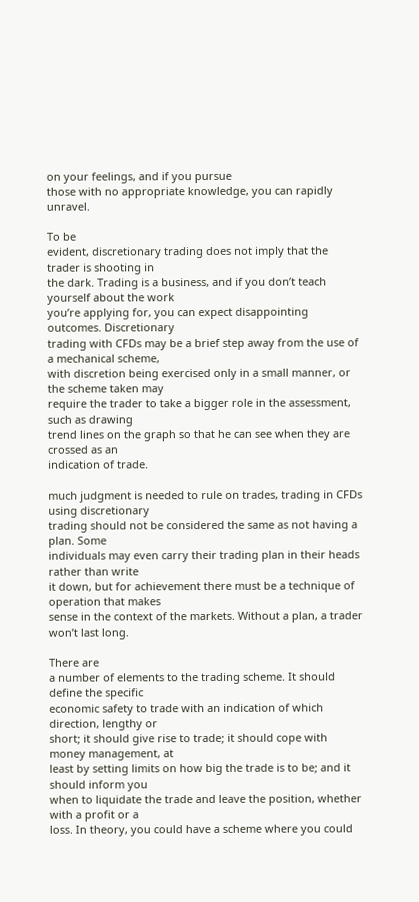on your feelings, and if you pursue
those with no appropriate knowledge, you can rapidly unravel.

To be
evident, discretionary trading does not imply that the trader is shooting in
the dark. Trading is a business, and if you don’t teach yourself about the work
you’re applying for, you can expect disappointing outcomes. Discretionary
trading with CFDs may be a brief step away from the use of a mechanical scheme,
with discretion being exercised only in a small manner, or the scheme taken may
require the trader to take a bigger role in the assessment, such as drawing
trend lines on the graph so that he can see when they are crossed as an
indication of trade.

much judgment is needed to rule on trades, trading in CFDs using discretionary
trading should not be considered the same as not having a plan. Some
individuals may even carry their trading plan in their heads rather than write
it down, but for achievement there must be a technique of operation that makes
sense in the context of the markets. Without a plan, a trader won’t last long.

There are
a number of elements to the trading scheme. It should define the specific
economic safety to trade with an indication of which direction, lengthy or
short; it should give rise to trade; it should cope with money management, at
least by setting limits on how big the trade is to be; and it should inform you
when to liquidate the trade and leave the position, whether with a profit or a
loss. In theory, you could have a scheme where you could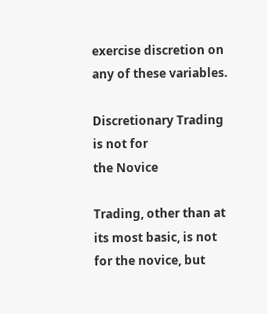exercise discretion on
any of these variables.

Discretionary Trading is not for
the Novice

Trading, other than at its most basic, is not for the novice, but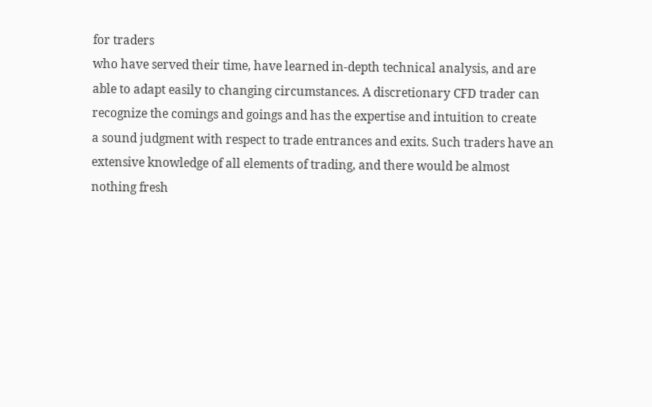for traders
who have served their time, have learned in-depth technical analysis, and are
able to adapt easily to changing circumstances. A discretionary CFD trader can
recognize the comings and goings and has the expertise and intuition to create
a sound judgment with respect to trade entrances and exits. Such traders have an
extensive knowledge of all elements of trading, and there would be almost
nothing fresh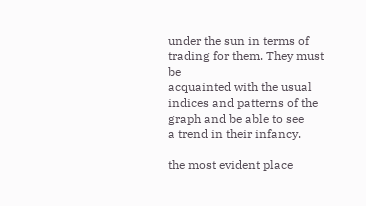under the sun in terms of trading for them. They must be
acquainted with the usual indices and patterns of the graph and be able to see
a trend in their infancy.

the most evident place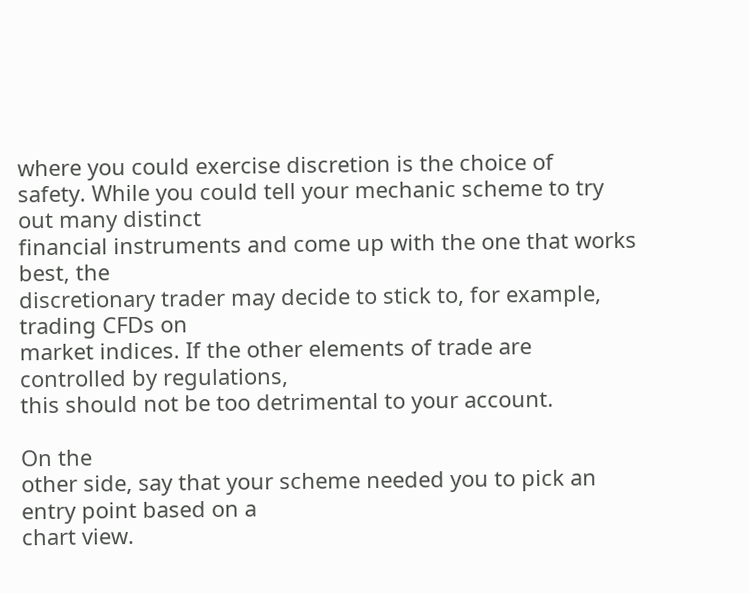where you could exercise discretion is the choice of
safety. While you could tell your mechanic scheme to try out many distinct
financial instruments and come up with the one that works best, the
discretionary trader may decide to stick to, for example, trading CFDs on
market indices. If the other elements of trade are controlled by regulations,
this should not be too detrimental to your account.

On the
other side, say that your scheme needed you to pick an entry point based on a
chart view.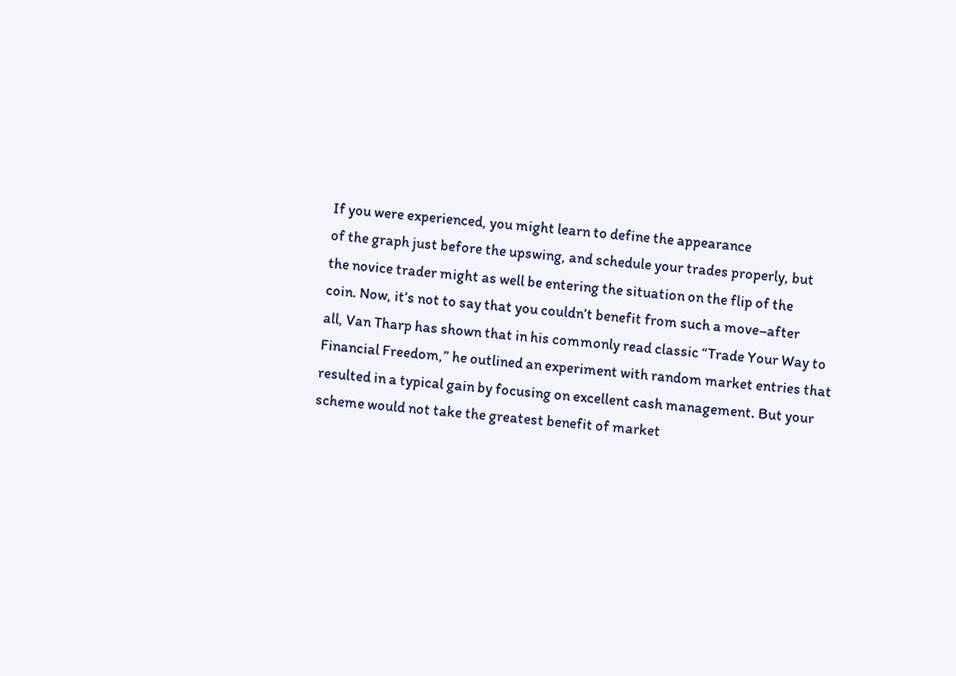If you were experienced, you might learn to define the appearance
of the graph just before the upswing, and schedule your trades properly, but
the novice trader might as well be entering the situation on the flip of the
coin. Now, it’s not to say that you couldn’t benefit from such a move–after
all, Van Tharp has shown that in his commonly read classic “Trade Your Way to
Financial Freedom,” he outlined an experiment with random market entries that
resulted in a typical gain by focusing on excellent cash management. But your
scheme would not take the greatest benefit of market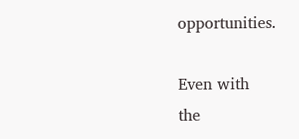opportunities.

Even with
the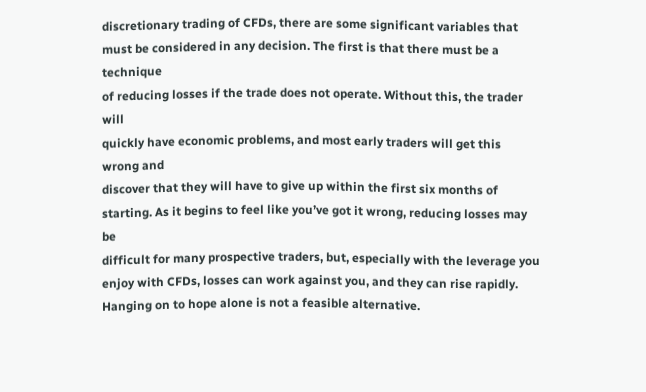discretionary trading of CFDs, there are some significant variables that
must be considered in any decision. The first is that there must be a technique
of reducing losses if the trade does not operate. Without this, the trader will
quickly have economic problems, and most early traders will get this wrong and
discover that they will have to give up within the first six months of
starting. As it begins to feel like you’ve got it wrong, reducing losses may be
difficult for many prospective traders, but, especially with the leverage you
enjoy with CFDs, losses can work against you, and they can rise rapidly.
Hanging on to hope alone is not a feasible alternative.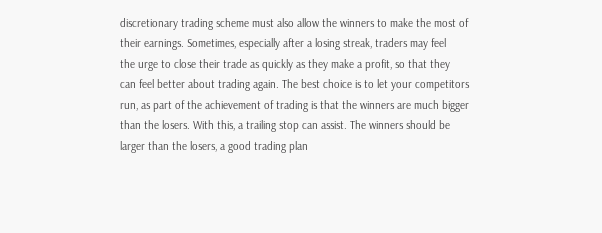discretionary trading scheme must also allow the winners to make the most of
their earnings. Sometimes, especially after a losing streak, traders may feel
the urge to close their trade as quickly as they make a profit, so that they
can feel better about trading again. The best choice is to let your competitors
run, as part of the achievement of trading is that the winners are much bigger
than the losers. With this, a trailing stop can assist. The winners should be
larger than the losers, a good trading plan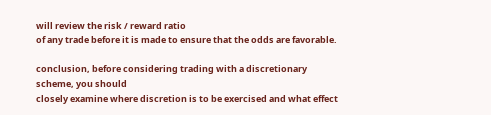will review the risk / reward ratio
of any trade before it is made to ensure that the odds are favorable.

conclusion, before considering trading with a discretionary scheme, you should
closely examine where discretion is to be exercised and what effect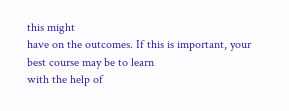this might
have on the outcomes. If this is important, your best course may be to learn
with the help of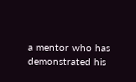a mentor who has demonstrated his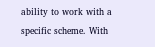ability to work with a
specific scheme. With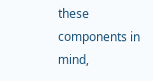these components in mind,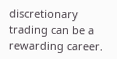discretionary trading can be a
rewarding career.